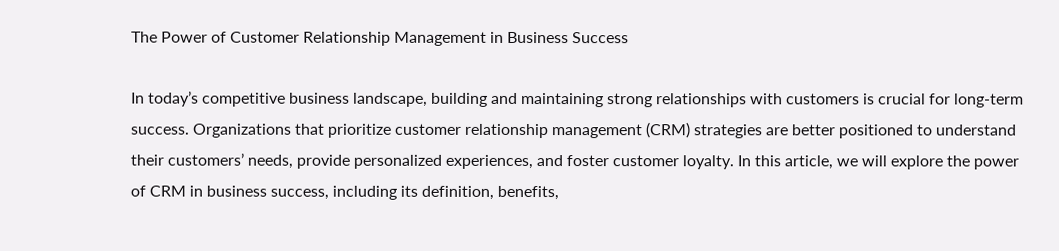The Power of Customer Relationship Management in Business Success

In today’s competitive business landscape, building and maintaining strong relationships with customers is crucial for long-term success. Organizations that prioritize customer relationship management (CRM) strategies are better positioned to understand their customers’ needs, provide personalized experiences, and foster customer loyalty. In this article, we will explore the power of CRM in business success, including its definition, benefits,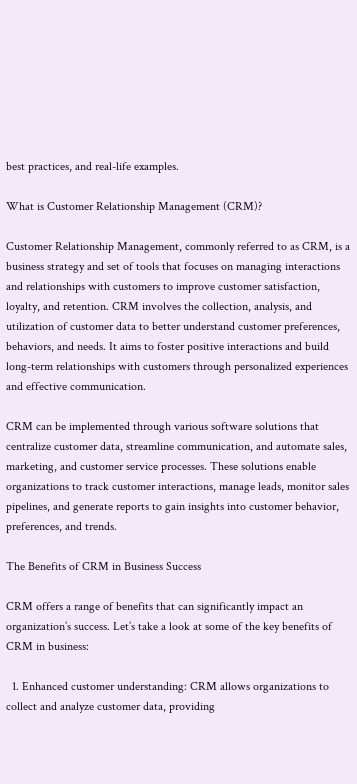best practices, and real-life examples.

What is Customer Relationship Management (CRM)?

Customer Relationship Management, commonly referred to as CRM, is a business strategy and set of tools that focuses on managing interactions and relationships with customers to improve customer satisfaction, loyalty, and retention. CRM involves the collection, analysis, and utilization of customer data to better understand customer preferences, behaviors, and needs. It aims to foster positive interactions and build long-term relationships with customers through personalized experiences and effective communication.

CRM can be implemented through various software solutions that centralize customer data, streamline communication, and automate sales, marketing, and customer service processes. These solutions enable organizations to track customer interactions, manage leads, monitor sales pipelines, and generate reports to gain insights into customer behavior, preferences, and trends.

The Benefits of CRM in Business Success

CRM offers a range of benefits that can significantly impact an organization’s success. Let’s take a look at some of the key benefits of CRM in business:

  1. Enhanced customer understanding: CRM allows organizations to collect and analyze customer data, providing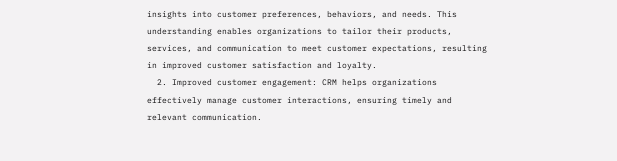insights into customer preferences, behaviors, and needs. This understanding enables organizations to tailor their products, services, and communication to meet customer expectations, resulting in improved customer satisfaction and loyalty.
  2. Improved customer engagement: CRM helps organizations effectively manage customer interactions, ensuring timely and relevant communication.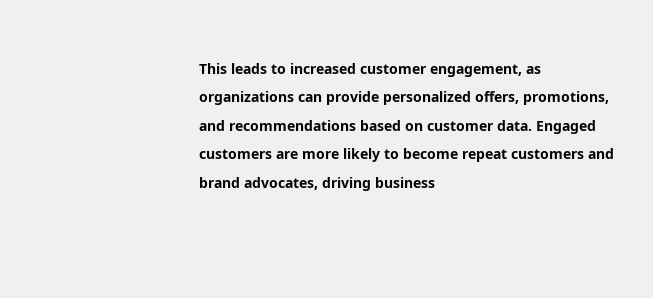This leads to increased customer engagement, as organizations can provide personalized offers, promotions, and recommendations based on customer data. Engaged customers are more likely to become repeat customers and brand advocates, driving business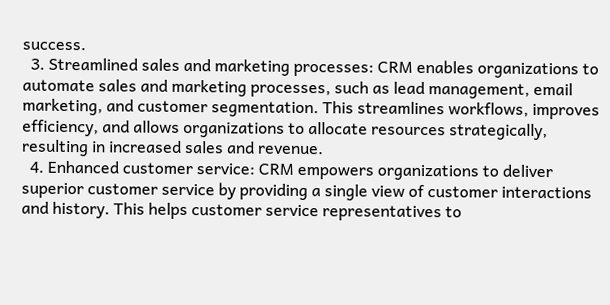success.
  3. Streamlined sales and marketing processes: CRM enables organizations to automate sales and marketing processes, such as lead management, email marketing, and customer segmentation. This streamlines workflows, improves efficiency, and allows organizations to allocate resources strategically, resulting in increased sales and revenue.
  4. Enhanced customer service: CRM empowers organizations to deliver superior customer service by providing a single view of customer interactions and history. This helps customer service representatives to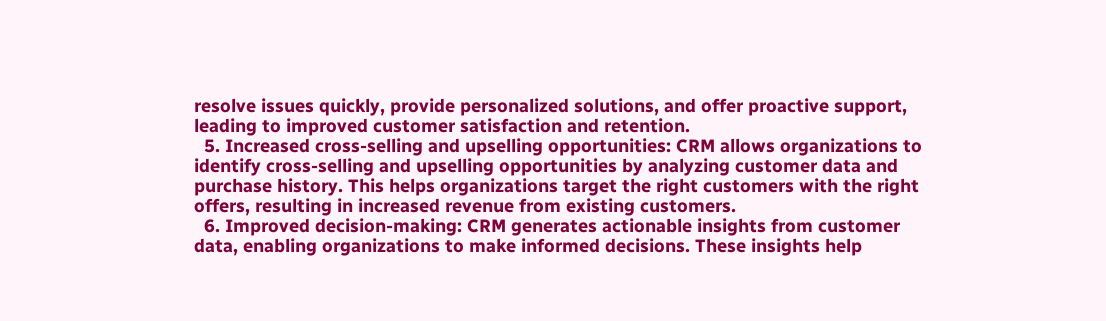resolve issues quickly, provide personalized solutions, and offer proactive support, leading to improved customer satisfaction and retention.
  5. Increased cross-selling and upselling opportunities: CRM allows organizations to identify cross-selling and upselling opportunities by analyzing customer data and purchase history. This helps organizations target the right customers with the right offers, resulting in increased revenue from existing customers.
  6. Improved decision-making: CRM generates actionable insights from customer data, enabling organizations to make informed decisions. These insights help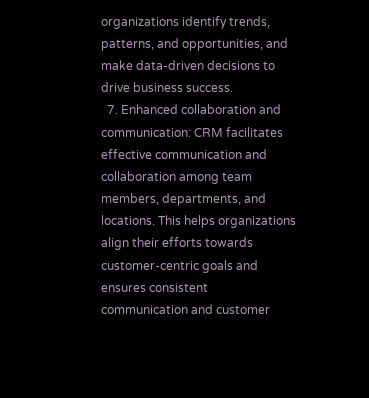organizations identify trends, patterns, and opportunities, and make data-driven decisions to drive business success.
  7. Enhanced collaboration and communication: CRM facilitates effective communication and collaboration among team members, departments, and locations. This helps organizations align their efforts towards customer-centric goals and ensures consistent communication and customer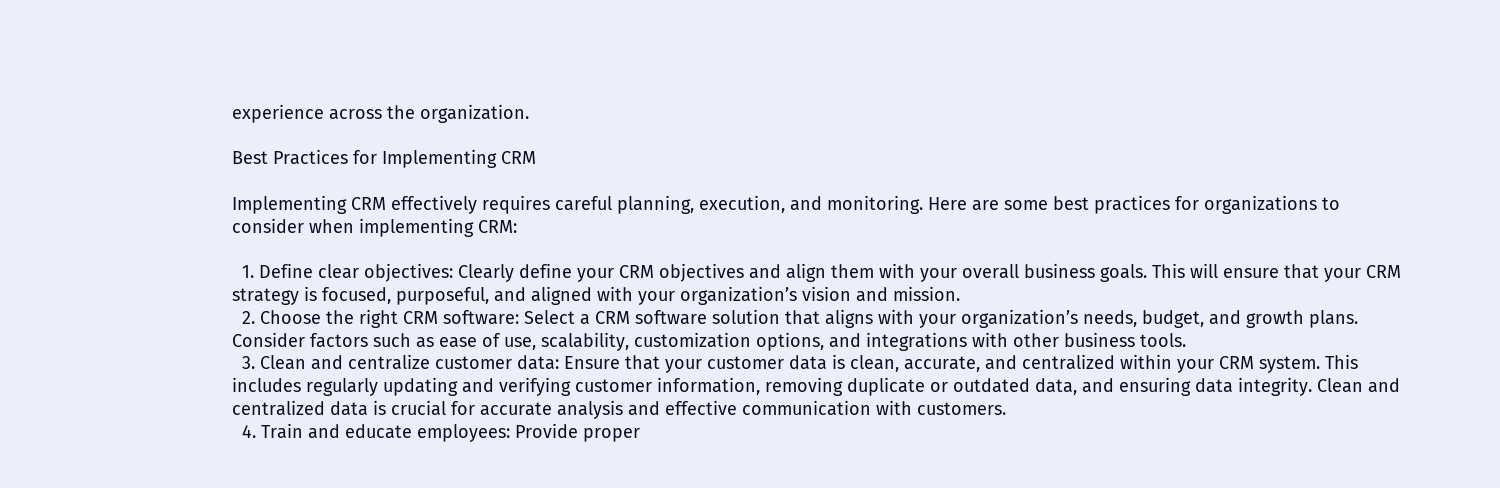experience across the organization.

Best Practices for Implementing CRM

Implementing CRM effectively requires careful planning, execution, and monitoring. Here are some best practices for organizations to consider when implementing CRM:

  1. Define clear objectives: Clearly define your CRM objectives and align them with your overall business goals. This will ensure that your CRM strategy is focused, purposeful, and aligned with your organization’s vision and mission.
  2. Choose the right CRM software: Select a CRM software solution that aligns with your organization’s needs, budget, and growth plans. Consider factors such as ease of use, scalability, customization options, and integrations with other business tools.
  3. Clean and centralize customer data: Ensure that your customer data is clean, accurate, and centralized within your CRM system. This includes regularly updating and verifying customer information, removing duplicate or outdated data, and ensuring data integrity. Clean and centralized data is crucial for accurate analysis and effective communication with customers.
  4. Train and educate employees: Provide proper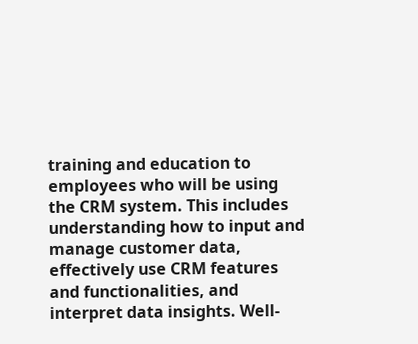training and education to employees who will be using the CRM system. This includes understanding how to input and manage customer data, effectively use CRM features and functionalities, and interpret data insights. Well-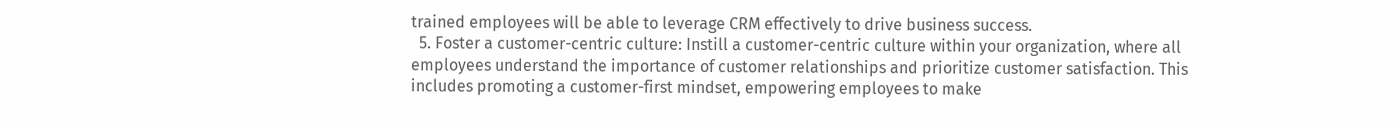trained employees will be able to leverage CRM effectively to drive business success.
  5. Foster a customer-centric culture: Instill a customer-centric culture within your organization, where all employees understand the importance of customer relationships and prioritize customer satisfaction. This includes promoting a customer-first mindset, empowering employees to make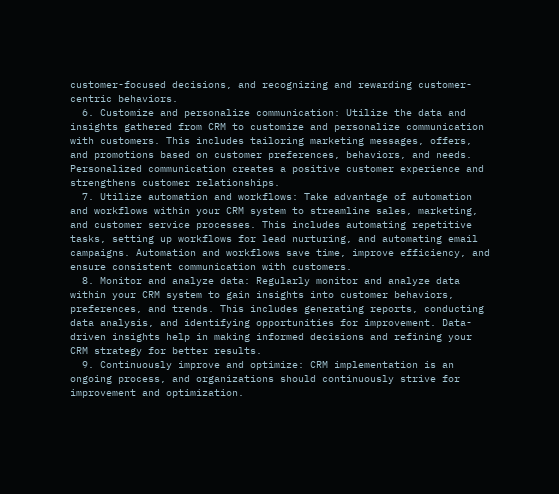customer-focused decisions, and recognizing and rewarding customer-centric behaviors.
  6. Customize and personalize communication: Utilize the data and insights gathered from CRM to customize and personalize communication with customers. This includes tailoring marketing messages, offers, and promotions based on customer preferences, behaviors, and needs. Personalized communication creates a positive customer experience and strengthens customer relationships.
  7. Utilize automation and workflows: Take advantage of automation and workflows within your CRM system to streamline sales, marketing, and customer service processes. This includes automating repetitive tasks, setting up workflows for lead nurturing, and automating email campaigns. Automation and workflows save time, improve efficiency, and ensure consistent communication with customers.
  8. Monitor and analyze data: Regularly monitor and analyze data within your CRM system to gain insights into customer behaviors, preferences, and trends. This includes generating reports, conducting data analysis, and identifying opportunities for improvement. Data-driven insights help in making informed decisions and refining your CRM strategy for better results.
  9. Continuously improve and optimize: CRM implementation is an ongoing process, and organizations should continuously strive for improvement and optimization.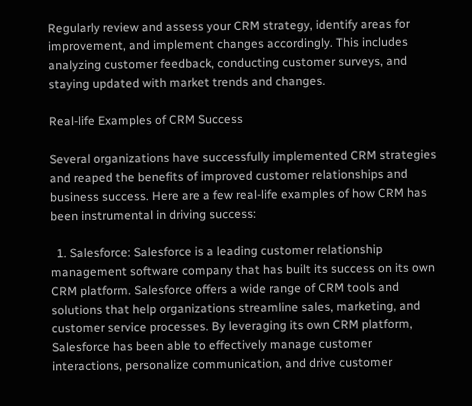Regularly review and assess your CRM strategy, identify areas for improvement, and implement changes accordingly. This includes analyzing customer feedback, conducting customer surveys, and staying updated with market trends and changes.

Real-life Examples of CRM Success

Several organizations have successfully implemented CRM strategies and reaped the benefits of improved customer relationships and business success. Here are a few real-life examples of how CRM has been instrumental in driving success:

  1. Salesforce: Salesforce is a leading customer relationship management software company that has built its success on its own CRM platform. Salesforce offers a wide range of CRM tools and solutions that help organizations streamline sales, marketing, and customer service processes. By leveraging its own CRM platform, Salesforce has been able to effectively manage customer interactions, personalize communication, and drive customer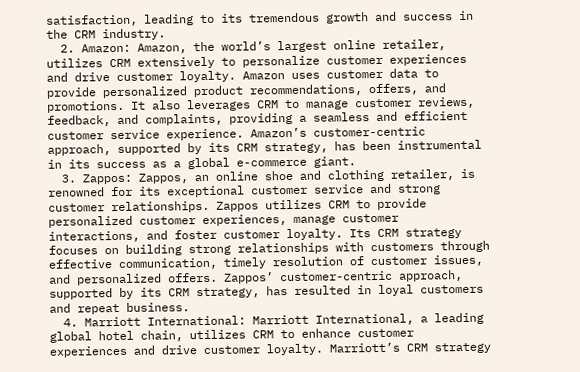satisfaction, leading to its tremendous growth and success in the CRM industry.
  2. Amazon: Amazon, the world’s largest online retailer, utilizes CRM extensively to personalize customer experiences and drive customer loyalty. Amazon uses customer data to provide personalized product recommendations, offers, and promotions. It also leverages CRM to manage customer reviews, feedback, and complaints, providing a seamless and efficient customer service experience. Amazon’s customer-centric approach, supported by its CRM strategy, has been instrumental in its success as a global e-commerce giant.
  3. Zappos: Zappos, an online shoe and clothing retailer, is renowned for its exceptional customer service and strong customer relationships. Zappos utilizes CRM to provide personalized customer experiences, manage customer interactions, and foster customer loyalty. Its CRM strategy focuses on building strong relationships with customers through effective communication, timely resolution of customer issues, and personalized offers. Zappos’ customer-centric approach, supported by its CRM strategy, has resulted in loyal customers and repeat business.
  4. Marriott International: Marriott International, a leading global hotel chain, utilizes CRM to enhance customer experiences and drive customer loyalty. Marriott’s CRM strategy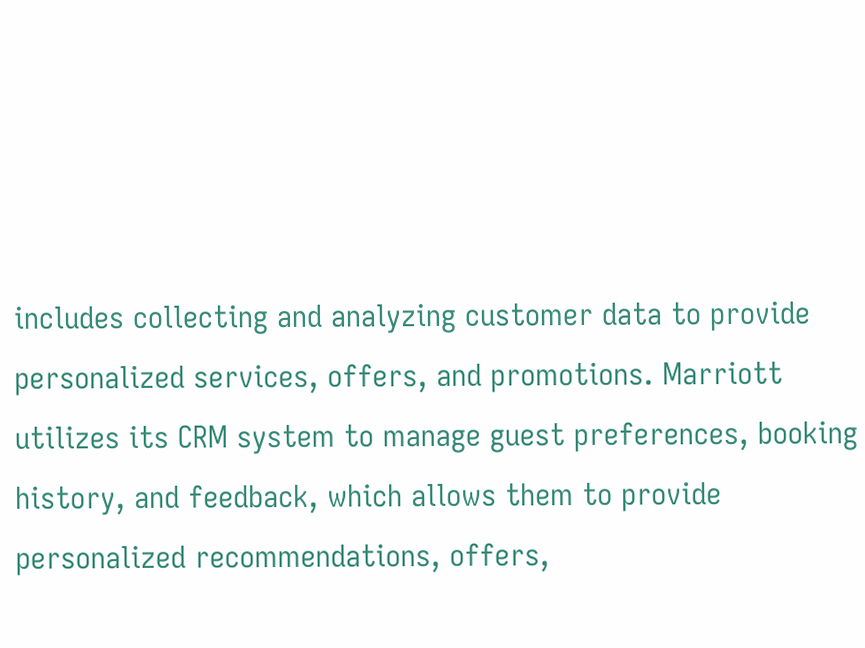includes collecting and analyzing customer data to provide personalized services, offers, and promotions. Marriott utilizes its CRM system to manage guest preferences, booking history, and feedback, which allows them to provide personalized recommendations, offers,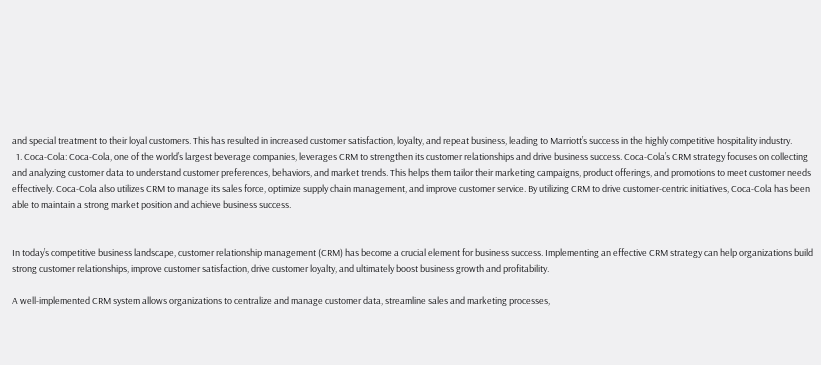and special treatment to their loyal customers. This has resulted in increased customer satisfaction, loyalty, and repeat business, leading to Marriott’s success in the highly competitive hospitality industry.
  1. Coca-Cola: Coca-Cola, one of the world’s largest beverage companies, leverages CRM to strengthen its customer relationships and drive business success. Coca-Cola’s CRM strategy focuses on collecting and analyzing customer data to understand customer preferences, behaviors, and market trends. This helps them tailor their marketing campaigns, product offerings, and promotions to meet customer needs effectively. Coca-Cola also utilizes CRM to manage its sales force, optimize supply chain management, and improve customer service. By utilizing CRM to drive customer-centric initiatives, Coca-Cola has been able to maintain a strong market position and achieve business success.


In today’s competitive business landscape, customer relationship management (CRM) has become a crucial element for business success. Implementing an effective CRM strategy can help organizations build strong customer relationships, improve customer satisfaction, drive customer loyalty, and ultimately boost business growth and profitability.

A well-implemented CRM system allows organizations to centralize and manage customer data, streamline sales and marketing processes,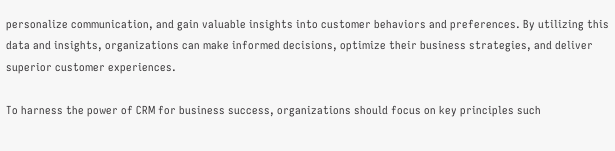personalize communication, and gain valuable insights into customer behaviors and preferences. By utilizing this data and insights, organizations can make informed decisions, optimize their business strategies, and deliver superior customer experiences.

To harness the power of CRM for business success, organizations should focus on key principles such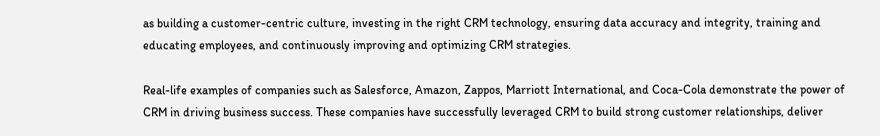as building a customer-centric culture, investing in the right CRM technology, ensuring data accuracy and integrity, training and educating employees, and continuously improving and optimizing CRM strategies.

Real-life examples of companies such as Salesforce, Amazon, Zappos, Marriott International, and Coca-Cola demonstrate the power of CRM in driving business success. These companies have successfully leveraged CRM to build strong customer relationships, deliver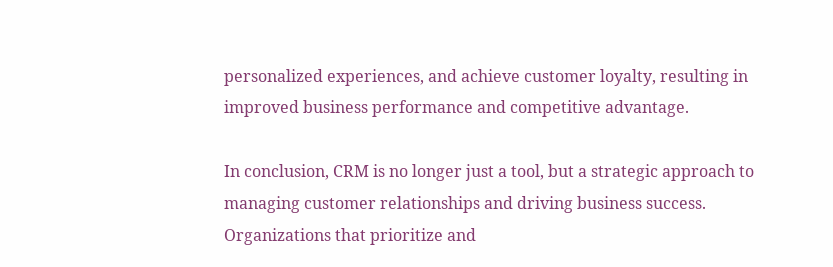personalized experiences, and achieve customer loyalty, resulting in improved business performance and competitive advantage.

In conclusion, CRM is no longer just a tool, but a strategic approach to managing customer relationships and driving business success. Organizations that prioritize and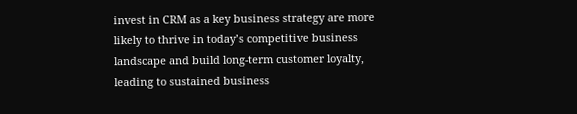invest in CRM as a key business strategy are more likely to thrive in today’s competitive business landscape and build long-term customer loyalty, leading to sustained business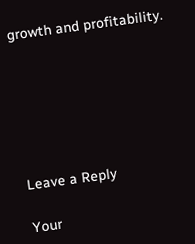growth and profitability.






Leave a Reply

Your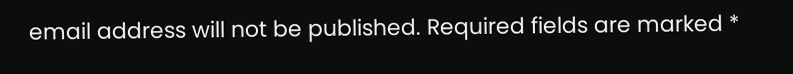email address will not be published. Required fields are marked *